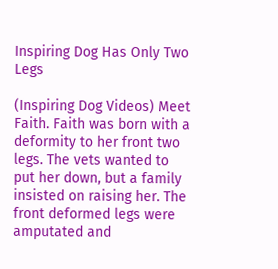Inspiring Dog Has Only Two Legs

(Inspiring Dog Videos) Meet Faith. Faith was born with a deformity to her front two legs. The vets wanted to put her down, but a family insisted on raising her. The front deformed legs were amputated and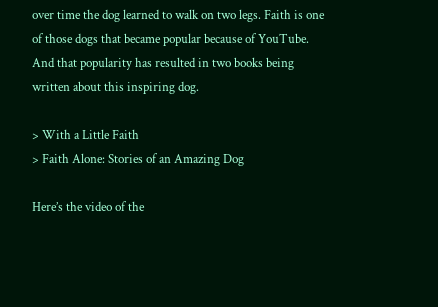over time the dog learned to walk on two legs. Faith is one of those dogs that became popular because of YouTube. And that popularity has resulted in two books being written about this inspiring dog.

> With a Little Faith
> Faith Alone: Stories of an Amazing Dog

Here’s the video of the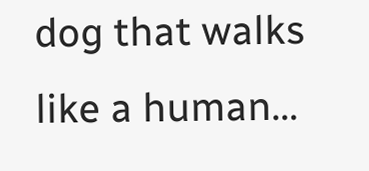dog that walks like a human…